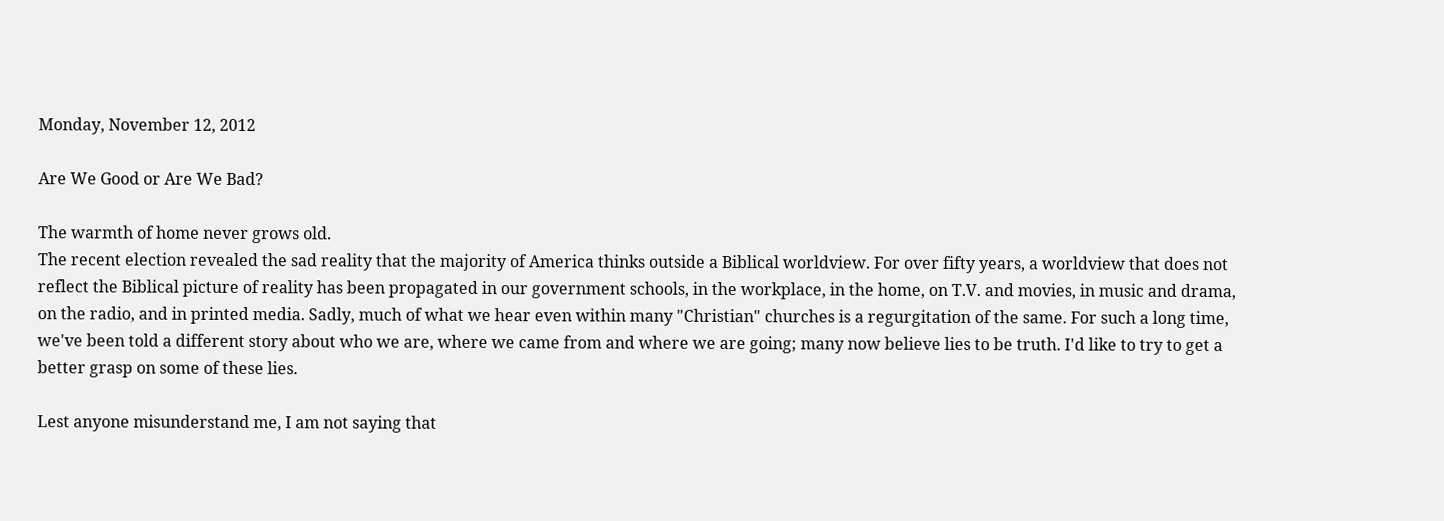Monday, November 12, 2012

Are We Good or Are We Bad?

The warmth of home never grows old.
The recent election revealed the sad reality that the majority of America thinks outside a Biblical worldview. For over fifty years, a worldview that does not reflect the Biblical picture of reality has been propagated in our government schools, in the workplace, in the home, on T.V. and movies, in music and drama, on the radio, and in printed media. Sadly, much of what we hear even within many "Christian" churches is a regurgitation of the same. For such a long time, we've been told a different story about who we are, where we came from and where we are going; many now believe lies to be truth. I'd like to try to get a better grasp on some of these lies.

Lest anyone misunderstand me, I am not saying that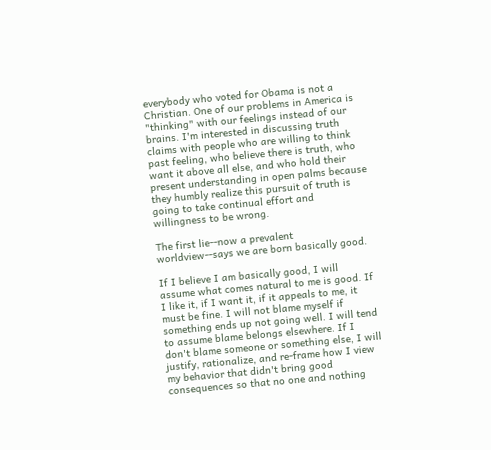everybody who voted for Obama is not a Christian. One of our problems in America is "thinking" with our feelings instead of our brains. I'm interested in discussing truth claims with people who are willing to think past feeling, who believe there is truth, who want it above all else, and who hold their present understanding in open palms because they humbly realize this pursuit of truth is going to take continual effort and willingness to be wrong.

The first lie--now a prevalent worldview--says we are born basically good.

If I believe I am basically good, I will assume what comes natural to me is good. If I like it, if I want it, if it appeals to me, it must be fine. I will not blame myself if something ends up not going well. I will tend to assume blame belongs elsewhere. If I don't blame someone or something else, I will justify, rationalize, and re-frame how I view my behavior that didn't bring good consequences so that no one and nothing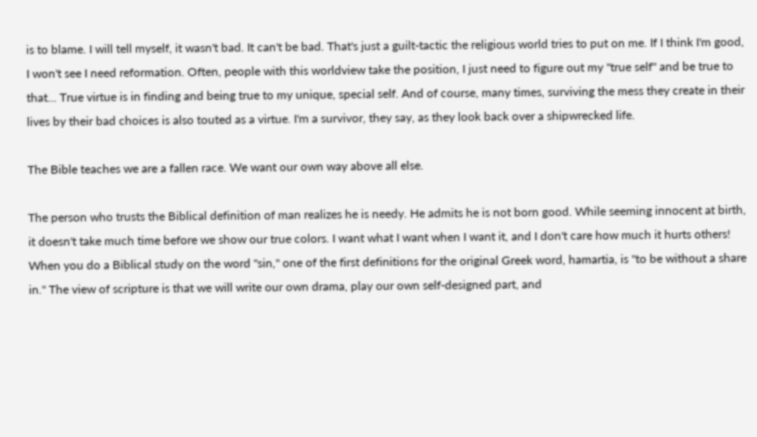is to blame. I will tell myself, it wasn't bad. It can't be bad. That's just a guilt-tactic the religious world tries to put on me. If I think I'm good, I won't see I need reformation. Often, people with this worldview take the position, I just need to figure out my "true self" and be true to that... True virtue is in finding and being true to my unique, special self. And of course, many times, surviving the mess they create in their lives by their bad choices is also touted as a virtue. I'm a survivor, they say, as they look back over a shipwrecked life.

The Bible teaches we are a fallen race. We want our own way above all else.

The person who trusts the Biblical definition of man realizes he is needy. He admits he is not born good. While seeming innocent at birth, it doesn't take much time before we show our true colors. I want what I want when I want it, and I don't care how much it hurts others! When you do a Biblical study on the word "sin," one of the first definitions for the original Greek word, hamartia, is "to be without a share in." The view of scripture is that we will write our own drama, play our own self-designed part, and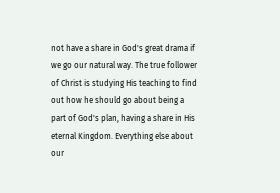not have a share in God's great drama if we go our natural way. The true follower of Christ is studying His teaching to find out how he should go about being a part of God's plan, having a share in His eternal Kingdom. Everything else about our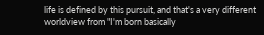life is defined by this pursuit, and that's a very different worldview from "I'm born basically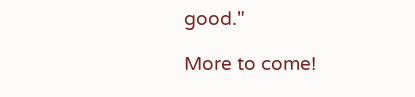good."

More to come!